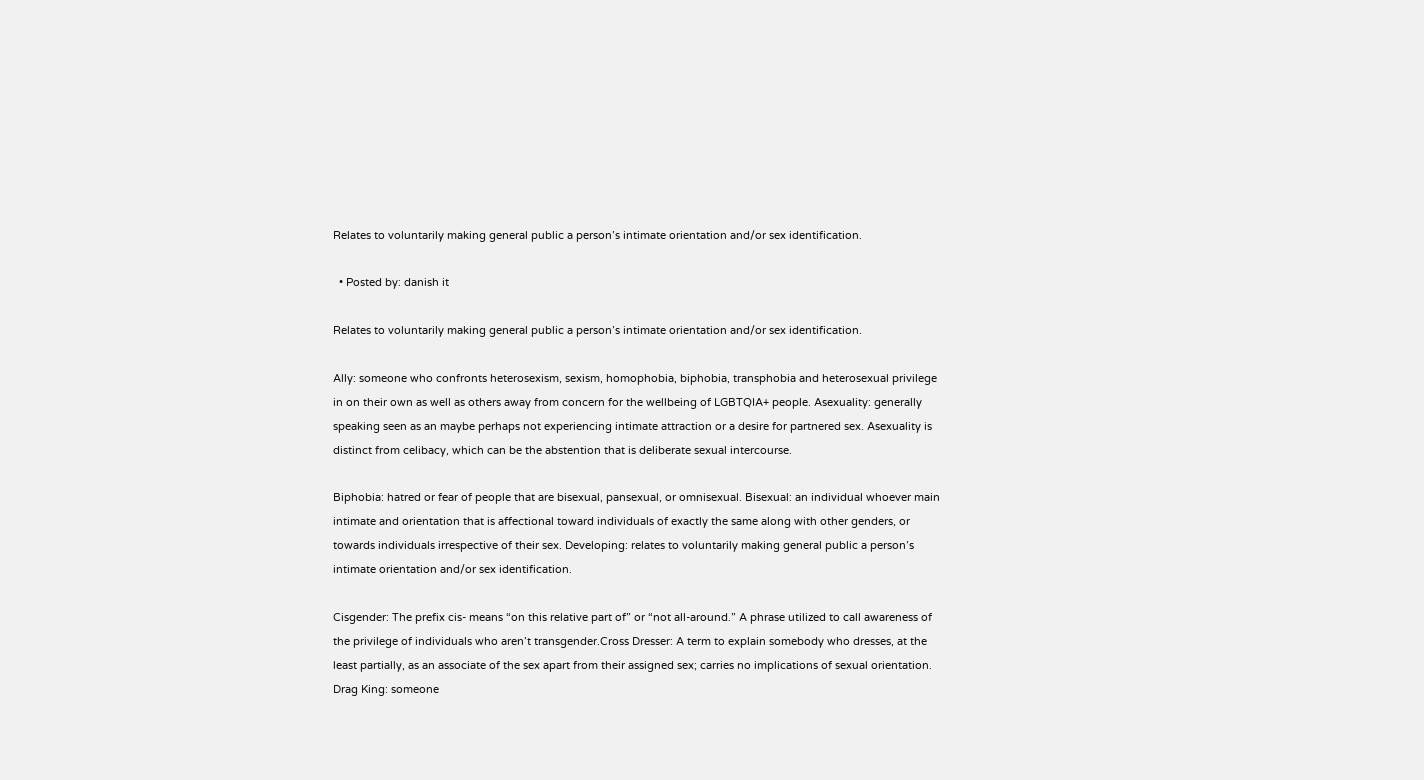Relates to voluntarily making general public a person’s intimate orientation and/or sex identification.

  • Posted by: danish it

Relates to voluntarily making general public a person’s intimate orientation and/or sex identification.

Ally: someone who confronts heterosexism, sexism, homophobia, biphobia, transphobia and heterosexual privilege in on their own as well as others away from concern for the wellbeing of LGBTQIA+ people. Asexuality: generally speaking seen as an maybe perhaps not experiencing intimate attraction or a desire for partnered sex. Asexuality is distinct from celibacy, which can be the abstention that is deliberate sexual intercourse.

Biphobia: hatred or fear of people that are bisexual, pansexual, or omnisexual. Bisexual: an individual whoever main intimate and orientation that is affectional toward individuals of exactly the same along with other genders, or towards individuals irrespective of their sex. Developing: relates to voluntarily making general public a person’s intimate orientation and/or sex identification.

Cisgender: The prefix cis- means “on this relative part of” or “not all-around.” A phrase utilized to call awareness of the privilege of individuals who aren’t transgender.Cross Dresser: A term to explain somebody who dresses, at the least partially, as an associate of the sex apart from their assigned sex; carries no implications of sexual orientation. Drag King: someone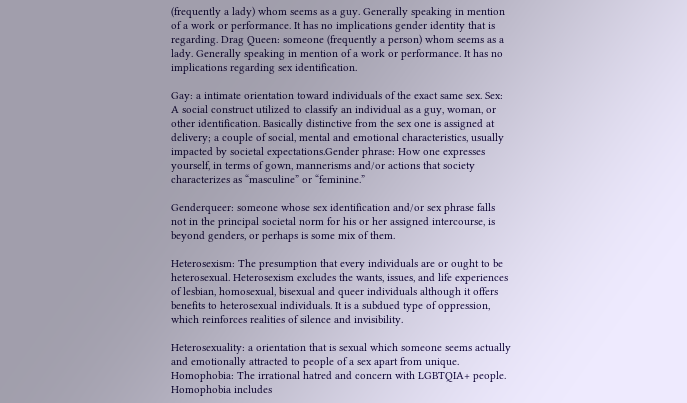(frequently a lady) whom seems as a guy. Generally speaking in mention of a work or performance. It has no implications gender identity that is regarding. Drag Queen: someone (frequently a person) whom seems as a lady. Generally speaking in mention of a work or performance. It has no implications regarding sex identification.

Gay: a intimate orientation toward individuals of the exact same sex. Sex: A social construct utilized to classify an individual as a guy, woman, or other identification. Basically distinctive from the sex one is assigned at delivery; a couple of social, mental and emotional characteristics, usually impacted by societal expectations.Gender phrase: How one expresses yourself, in terms of gown, mannerisms and/or actions that society characterizes as “masculine” or “feminine.”

Genderqueer: someone whose sex identification and/or sex phrase falls not in the principal societal norm for his or her assigned intercourse, is beyond genders, or perhaps is some mix of them.

Heterosexism: The presumption that every individuals are or ought to be heterosexual. Heterosexism excludes the wants, issues, and life experiences of lesbian, homosexual, bisexual and queer individuals although it offers benefits to heterosexual individuals. It is a subdued type of oppression, which reinforces realities of silence and invisibility.

Heterosexuality: a orientation that is sexual which someone seems actually and emotionally attracted to people of a sex apart from unique. Homophobia: The irrational hatred and concern with LGBTQIA+ people. Homophobia includes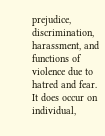prejudice, discrimination, harassment, and functions of violence due to hatred and fear. It does occur on individual,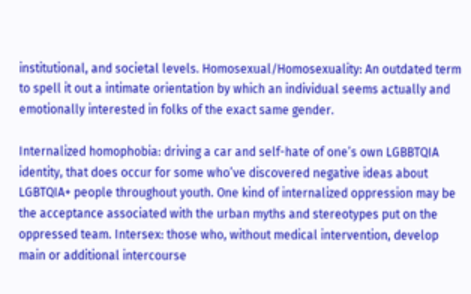institutional, and societal levels. Homosexual/Homosexuality: An outdated term to spell it out a intimate orientation by which an individual seems actually and emotionally interested in folks of the exact same gender.

Internalized homophobia: driving a car and self-hate of one’s own LGBBTQIA identity, that does occur for some who’ve discovered negative ideas about LGBTQIA+ people throughout youth. One kind of internalized oppression may be the acceptance associated with the urban myths and stereotypes put on the oppressed team. Intersex: those who, without medical intervention, develop main or additional intercourse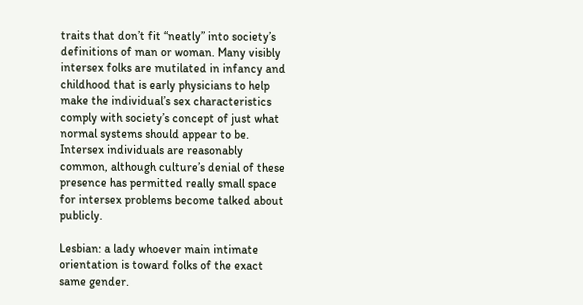traits that don’t fit “neatly” into society’s definitions of man or woman. Many visibly intersex folks are mutilated in infancy and childhood that is early physicians to help make the individual’s sex characteristics comply with society’s concept of just what normal systems should appear to be. Intersex individuals are reasonably common, although culture’s denial of these presence has permitted really small space for intersex problems become talked about publicly.

Lesbian: a lady whoever main intimate orientation is toward folks of the exact same gender.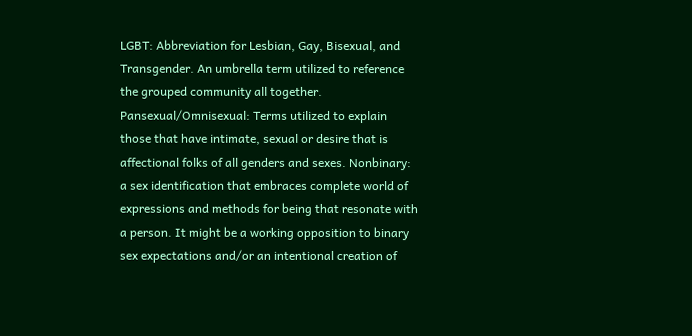LGBT: Abbreviation for Lesbian, Gay, Bisexual, and Transgender. An umbrella term utilized to reference the grouped community all together. Pansexual/Omnisexual: Terms utilized to explain those that have intimate, sexual or desire that is affectional folks of all genders and sexes. Nonbinary: a sex identification that embraces complete world of expressions and methods for being that resonate with a person. It might be a working opposition to binary sex expectations and/or an intentional creation of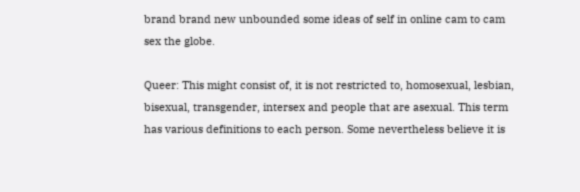brand brand new unbounded some ideas of self in online cam to cam sex the globe.

Queer: This might consist of, it is not restricted to, homosexual, lesbian, bisexual, transgender, intersex and people that are asexual. This term has various definitions to each person. Some nevertheless believe it is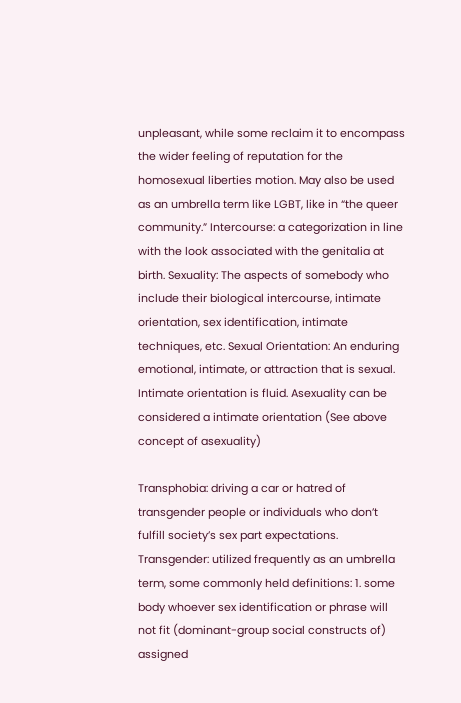unpleasant, while some reclaim it to encompass the wider feeling of reputation for the homosexual liberties motion. May also be used as an umbrella term like LGBT, like in “the queer community.” Intercourse: a categorization in line with the look associated with the genitalia at birth. Sexuality: The aspects of somebody who include their biological intercourse, intimate orientation, sex identification, intimate techniques, etc. Sexual Orientation: An enduring emotional, intimate, or attraction that is sexual. Intimate orientation is fluid. Asexuality can be considered a intimate orientation (See above concept of asexuality)

Transphobia: driving a car or hatred of transgender people or individuals who don’t fulfill society’s sex part expectations. Transgender: utilized frequently as an umbrella term, some commonly held definitions: 1. some body whoever sex identification or phrase will not fit (dominant-group social constructs of) assigned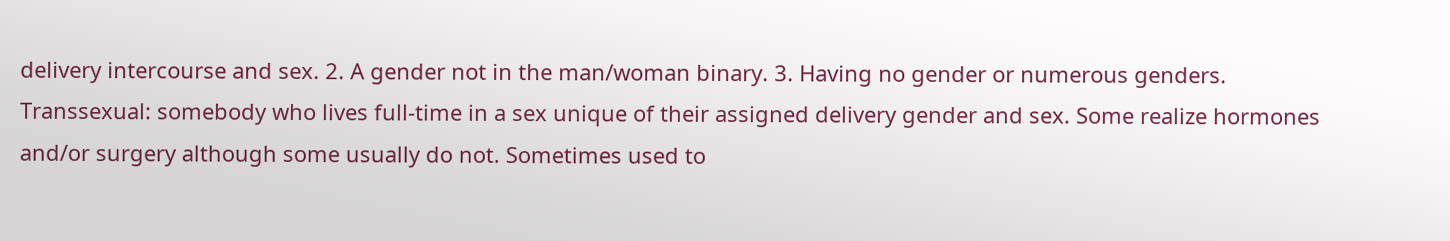delivery intercourse and sex. 2. A gender not in the man/woman binary. 3. Having no gender or numerous genders. Transsexual: somebody who lives full-time in a sex unique of their assigned delivery gender and sex. Some realize hormones and/or surgery although some usually do not. Sometimes used to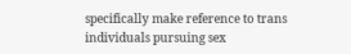specifically make reference to trans individuals pursuing sex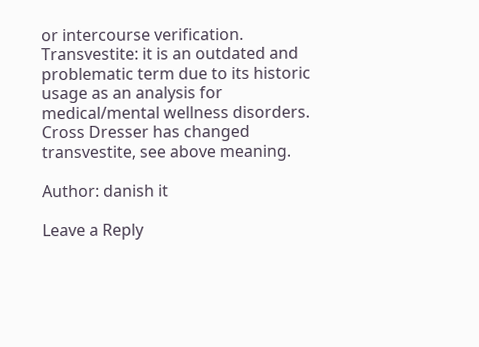or intercourse verification. Transvestite: it is an outdated and problematic term due to its historic usage as an analysis for medical/mental wellness disorders. Cross Dresser has changed transvestite, see above meaning.

Author: danish it

Leave a Reply